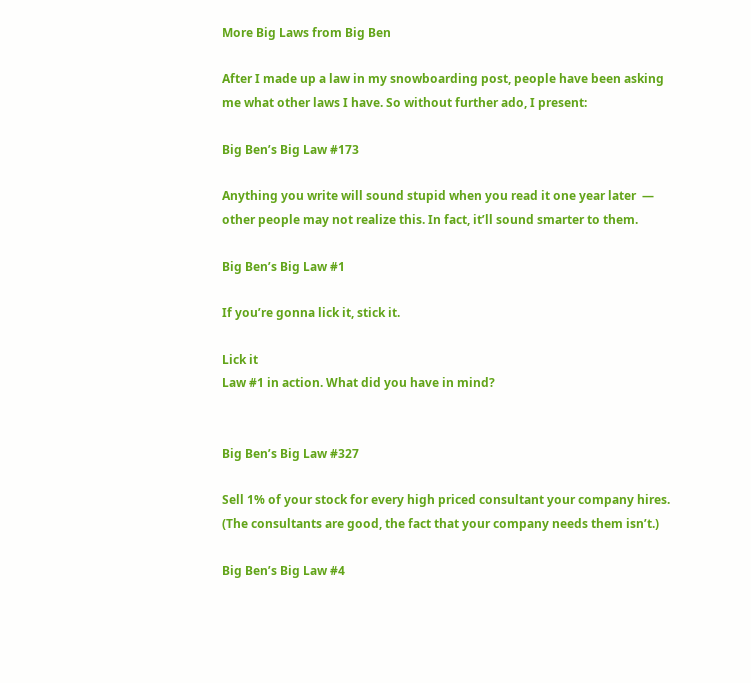More Big Laws from Big Ben

After I made up a law in my snowboarding post, people have been asking me what other laws I have. So without further ado, I present:

Big Ben’s Big Law #173

Anything you write will sound stupid when you read it one year later  — other people may not realize this. In fact, it’ll sound smarter to them.

Big Ben’s Big Law #1

If you’re gonna lick it, stick it.

Lick it
Law #1 in action. What did you have in mind?


Big Ben’s Big Law #327

Sell 1% of your stock for every high priced consultant your company hires. (The consultants are good, the fact that your company needs them isn’t.)

Big Ben’s Big Law #4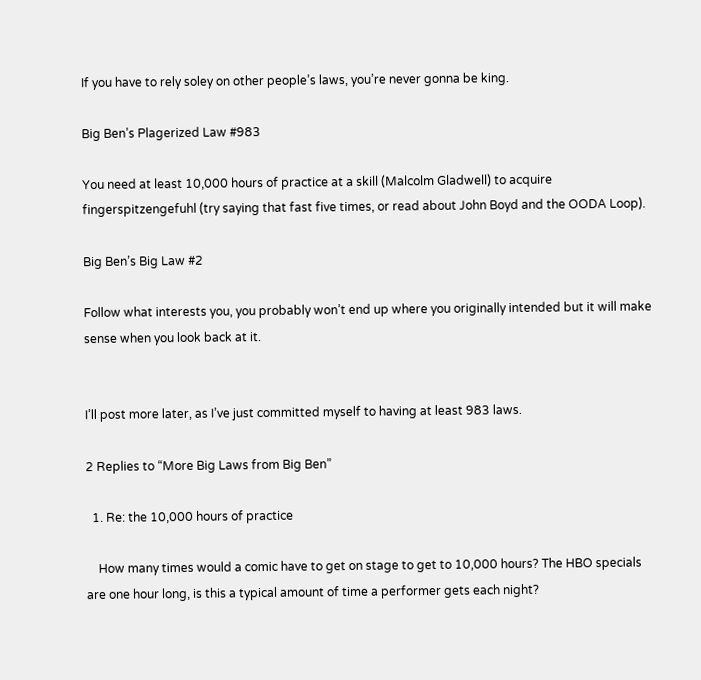If you have to rely soley on other people’s laws, you’re never gonna be king.

Big Ben’s Plagerized Law #983

You need at least 10,000 hours of practice at a skill (Malcolm Gladwell) to acquire fingerspitzengefuhl (try saying that fast five times, or read about John Boyd and the OODA Loop).

Big Ben’s Big Law #2

Follow what interests you, you probably won’t end up where you originally intended but it will make sense when you look back at it.


I’ll post more later, as I’ve just committed myself to having at least 983 laws.

2 Replies to “More Big Laws from Big Ben”

  1. Re: the 10,000 hours of practice

    How many times would a comic have to get on stage to get to 10,000 hours? The HBO specials are one hour long, is this a typical amount of time a performer gets each night?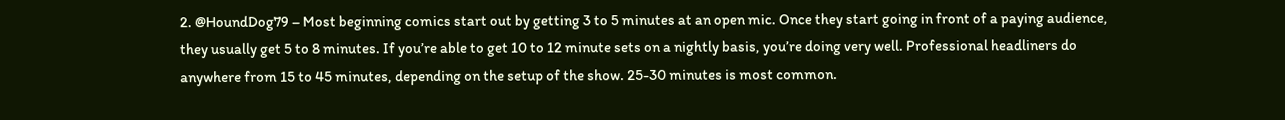2. @HoundDog79 – Most beginning comics start out by getting 3 to 5 minutes at an open mic. Once they start going in front of a paying audience, they usually get 5 to 8 minutes. If you’re able to get 10 to 12 minute sets on a nightly basis, you’re doing very well. Professional headliners do anywhere from 15 to 45 minutes, depending on the setup of the show. 25-30 minutes is most common.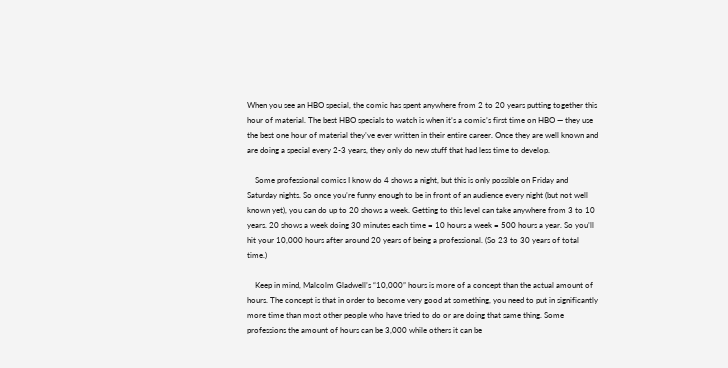When you see an HBO special, the comic has spent anywhere from 2 to 20 years putting together this hour of material. The best HBO specials to watch is when it’s a comic’s first time on HBO — they use the best one hour of material they’ve ever written in their entire career. Once they are well known and are doing a special every 2-3 years, they only do new stuff that had less time to develop.

    Some professional comics I know do 4 shows a night, but this is only possible on Friday and Saturday nights. So once you’re funny enough to be in front of an audience every night (but not well known yet), you can do up to 20 shows a week. Getting to this level can take anywhere from 3 to 10 years. 20 shows a week doing 30 minutes each time = 10 hours a week = 500 hours a year. So you’ll hit your 10,000 hours after around 20 years of being a professional. (So 23 to 30 years of total time.)

    Keep in mind, Malcolm Gladwell’s “10,000” hours is more of a concept than the actual amount of hours. The concept is that in order to become very good at something, you need to put in significantly more time than most other people who have tried to do or are doing that same thing. Some professions the amount of hours can be 3,000 while others it can be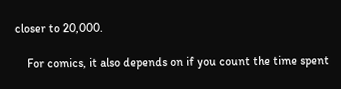closer to 20,000.

    For comics, it also depends on if you count the time spent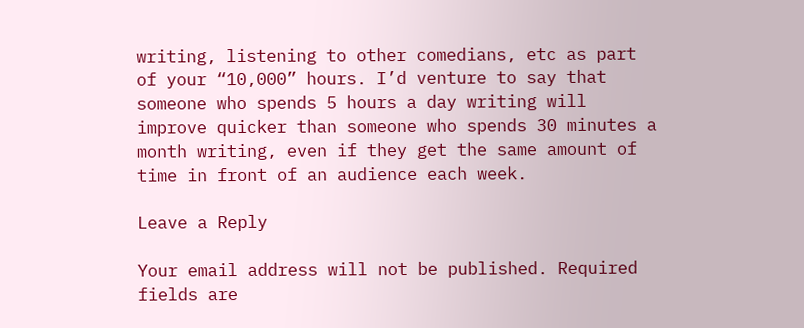writing, listening to other comedians, etc as part of your “10,000” hours. I’d venture to say that someone who spends 5 hours a day writing will improve quicker than someone who spends 30 minutes a month writing, even if they get the same amount of time in front of an audience each week.

Leave a Reply

Your email address will not be published. Required fields are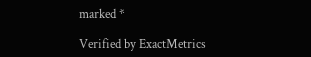marked *

Verified by ExactMetrics